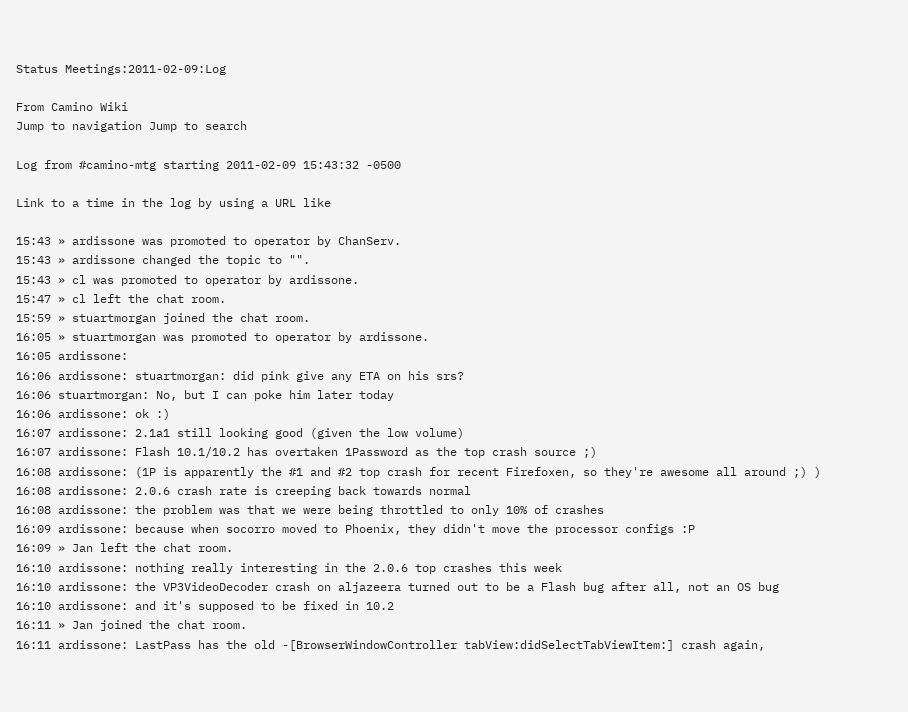Status Meetings:2011-02-09:Log

From Camino Wiki
Jump to navigation Jump to search

Log from #camino-mtg starting 2011-02-09 15:43:32 -0500

Link to a time in the log by using a URL like

15:43 » ardissone was promoted to operator by ChanServ.
15:43 » ardissone changed the topic to "".
15:43 » cl was promoted to operator by ardissone.
15:47 » cl left the chat room.
15:59 » stuartmorgan joined the chat room.
16:05 » stuartmorgan was promoted to operator by ardissone.
16:05 ardissone:
16:06 ardissone: stuartmorgan: did pink give any ETA on his srs?
16:06 stuartmorgan: No, but I can poke him later today
16:06 ardissone: ok :)
16:07 ardissone: 2.1a1 still looking good (given the low volume)
16:07 ardissone: Flash 10.1/10.2 has overtaken 1Password as the top crash source ;)
16:08 ardissone: (1P is apparently the #1 and #2 top crash for recent Firefoxen, so they're awesome all around ;) )
16:08 ardissone: 2.0.6 crash rate is creeping back towards normal
16:08 ardissone: the problem was that we were being throttled to only 10% of crashes
16:09 ardissone: because when socorro moved to Phoenix, they didn't move the processor configs :P
16:09 » Jan left the chat room.
16:10 ardissone: nothing really interesting in the 2.0.6 top crashes this week
16:10 ardissone: the VP3VideoDecoder crash on aljazeera turned out to be a Flash bug after all, not an OS bug
16:10 ardissone: and it's supposed to be fixed in 10.2
16:11 » Jan joined the chat room.
16:11 ardissone: LastPass has the old -[BrowserWindowController tabView:didSelectTabViewItem:] crash again,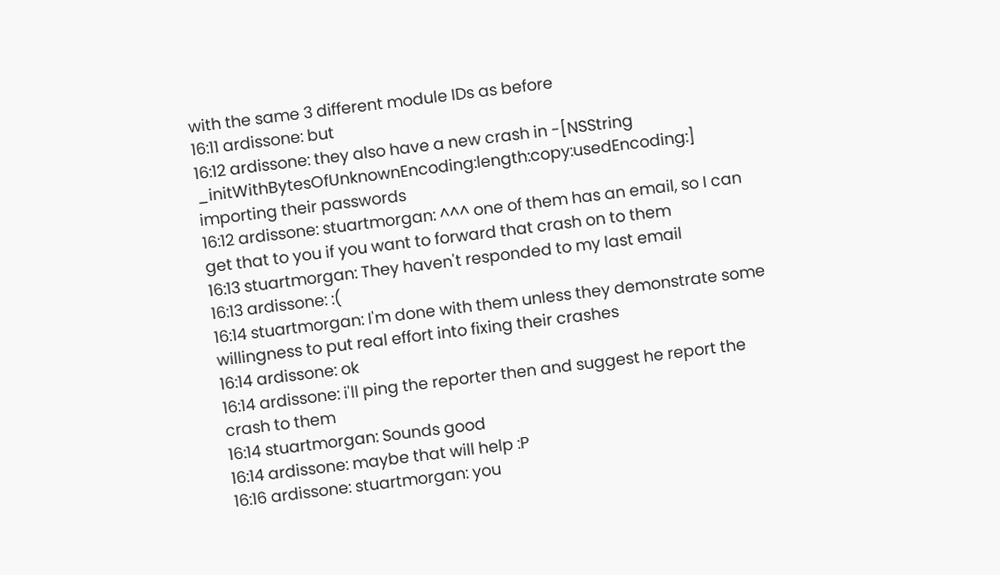with the same 3 different module IDs as before
16:11 ardissone: but
16:12 ardissone: they also have a new crash in -[NSString _initWithBytesOfUnknownEncoding:length:copy:usedEncoding:] importing their passwords
16:12 ardissone: stuartmorgan: ^^^ one of them has an email, so I can get that to you if you want to forward that crash on to them
16:13 stuartmorgan: They haven't responded to my last email
16:13 ardissone: :(
16:14 stuartmorgan: I'm done with them unless they demonstrate some willingness to put real effort into fixing their crashes
16:14 ardissone: ok
16:14 ardissone: i'll ping the reporter then and suggest he report the crash to them
16:14 stuartmorgan: Sounds good
16:14 ardissone: maybe that will help :P
16:16 ardissone: stuartmorgan: you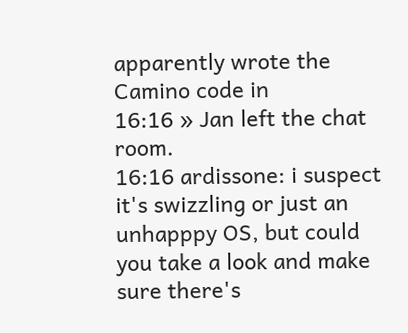apparently wrote the Camino code in
16:16 » Jan left the chat room.
16:16 ardissone: i suspect it's swizzling or just an unhapppy OS, but could you take a look and make sure there's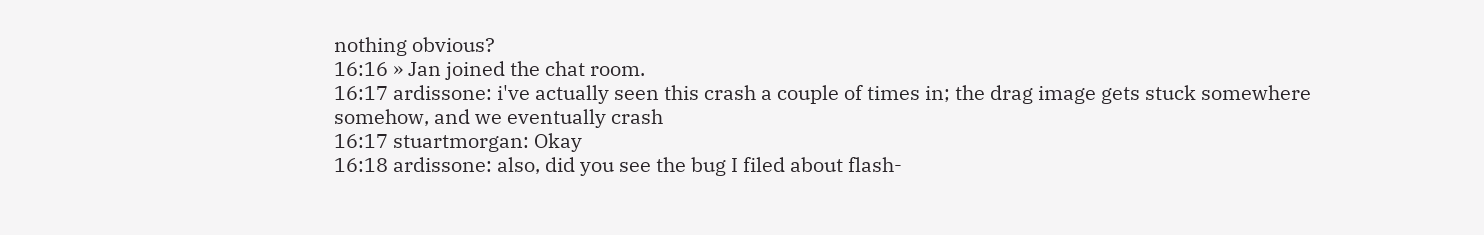nothing obvious?
16:16 » Jan joined the chat room.
16:17 ardissone: i've actually seen this crash a couple of times in; the drag image gets stuck somewhere somehow, and we eventually crash
16:17 stuartmorgan: Okay
16:18 ardissone: also, did you see the bug I filed about flash-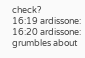check?
16:19 ardissone:
16:20 ardissone: grumbles about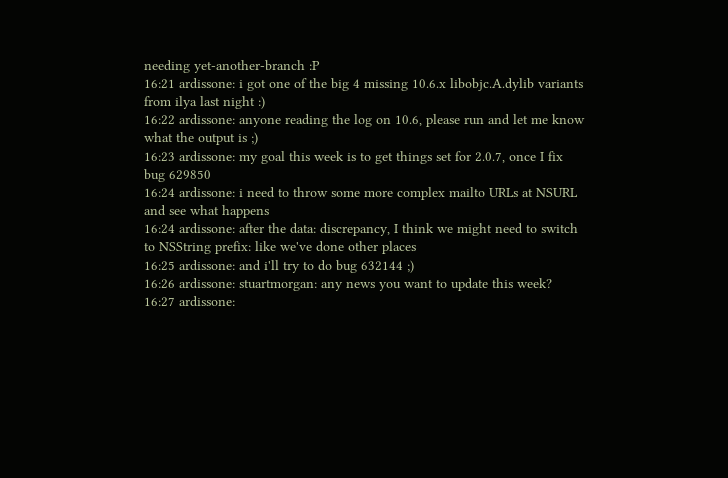needing yet-another-branch :P
16:21 ardissone: i got one of the big 4 missing 10.6.x libobjc.A.dylib variants from ilya last night :)
16:22 ardissone: anyone reading the log on 10.6, please run and let me know what the output is ;)
16:23 ardissone: my goal this week is to get things set for 2.0.7, once I fix bug 629850
16:24 ardissone: i need to throw some more complex mailto URLs at NSURL and see what happens
16:24 ardissone: after the data: discrepancy, I think we might need to switch to NSString prefix: like we've done other places
16:25 ardissone: and i'll try to do bug 632144 ;)
16:26 ardissone: stuartmorgan: any news you want to update this week?
16:27 ardissone: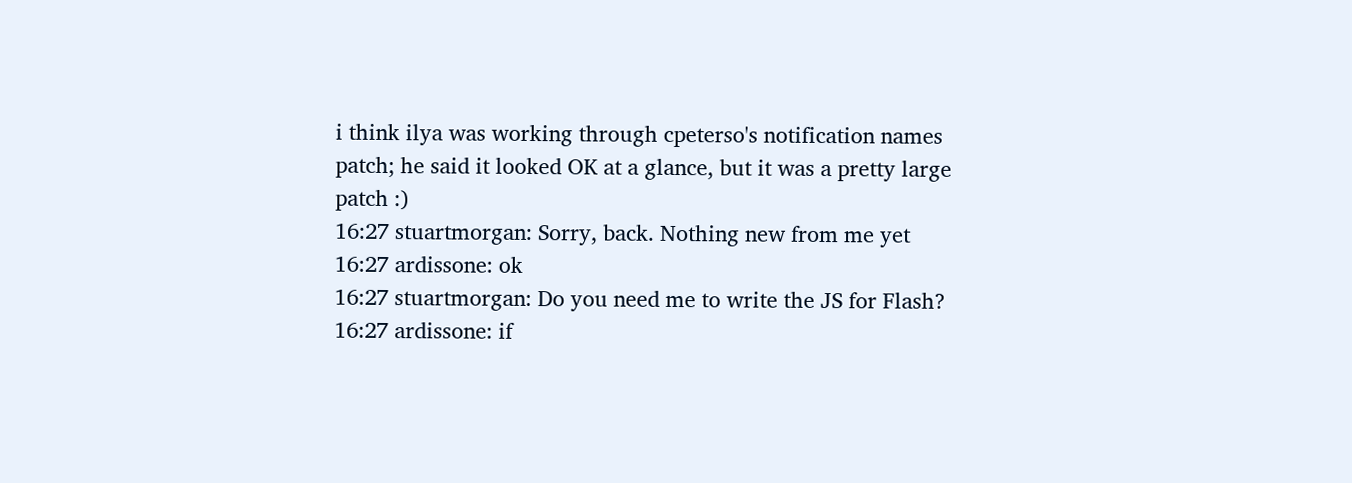i think ilya was working through cpeterso's notification names patch; he said it looked OK at a glance, but it was a pretty large patch :)
16:27 stuartmorgan: Sorry, back. Nothing new from me yet
16:27 ardissone: ok
16:27 stuartmorgan: Do you need me to write the JS for Flash?
16:27 ardissone: if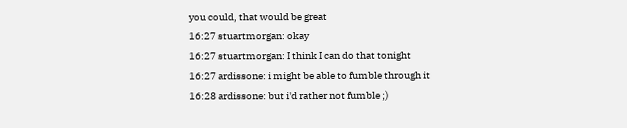you could, that would be great
16:27 stuartmorgan: okay
16:27 stuartmorgan: I think I can do that tonight
16:27 ardissone: i might be able to fumble through it
16:28 ardissone: but i'd rather not fumble ;)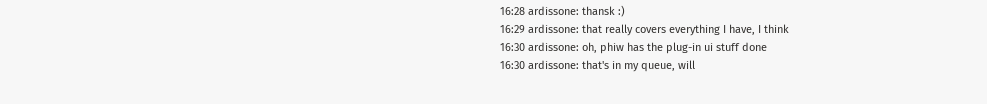16:28 ardissone: thansk :)
16:29 ardissone: that really covers everything I have, I think
16:30 ardissone: oh, phiw has the plug-in ui stuff done
16:30 ardissone: that's in my queue, will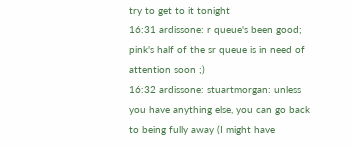try to get to it tonight
16:31 ardissone: r queue's been good; pink's half of the sr queue is in need of attention soon ;)
16:32 ardissone: stuartmorgan: unless you have anything else, you can go back to being fully away (I might have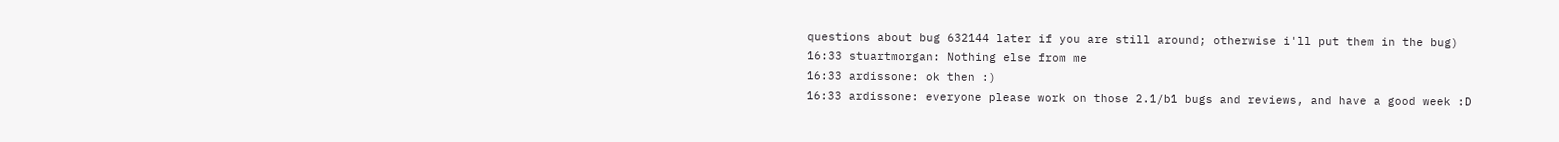questions about bug 632144 later if you are still around; otherwise i'll put them in the bug)
16:33 stuartmorgan: Nothing else from me
16:33 ardissone: ok then :)
16:33 ardissone: everyone please work on those 2.1/b1 bugs and reviews, and have a good week :D